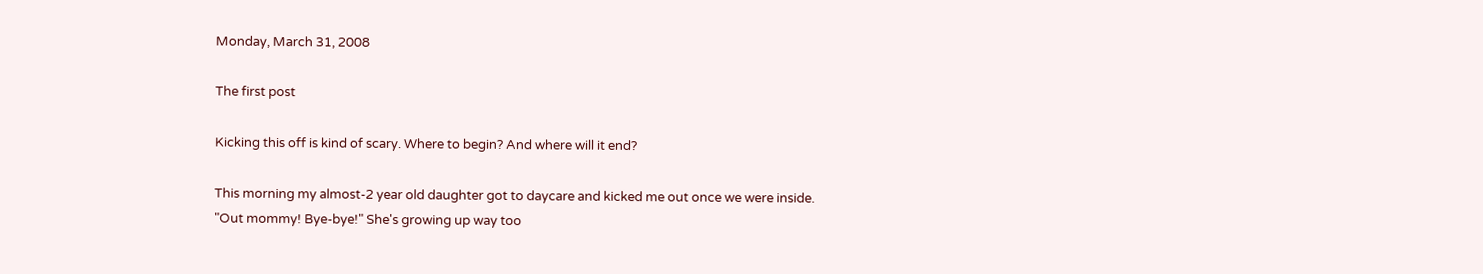Monday, March 31, 2008

The first post

Kicking this off is kind of scary. Where to begin? And where will it end?

This morning my almost-2 year old daughter got to daycare and kicked me out once we were inside. "Out mommy! Bye-bye!" She's growing up way too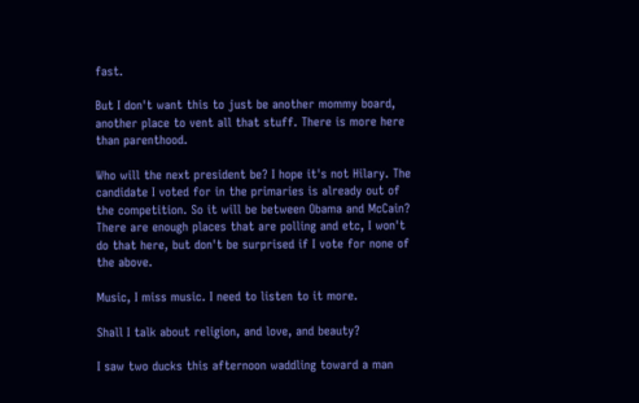fast.

But I don't want this to just be another mommy board, another place to vent all that stuff. There is more here than parenthood.

Who will the next president be? I hope it's not Hilary. The candidate I voted for in the primaries is already out of the competition. So it will be between Obama and McCain? There are enough places that are polling and etc, I won't do that here, but don't be surprised if I vote for none of the above.

Music, I miss music. I need to listen to it more.

Shall I talk about religion, and love, and beauty?

I saw two ducks this afternoon waddling toward a man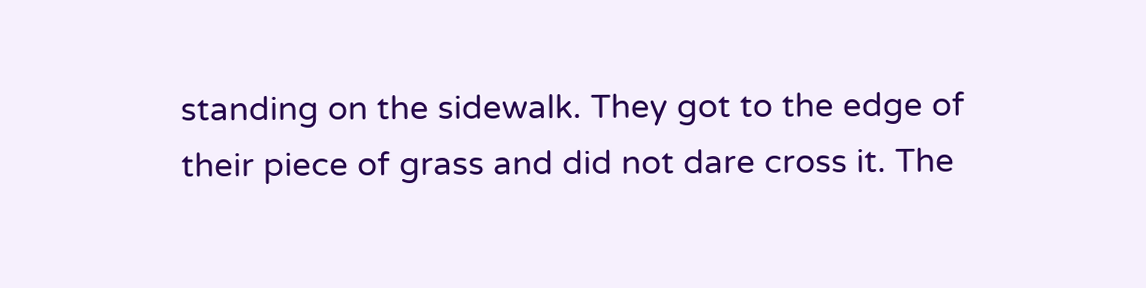standing on the sidewalk. They got to the edge of their piece of grass and did not dare cross it. The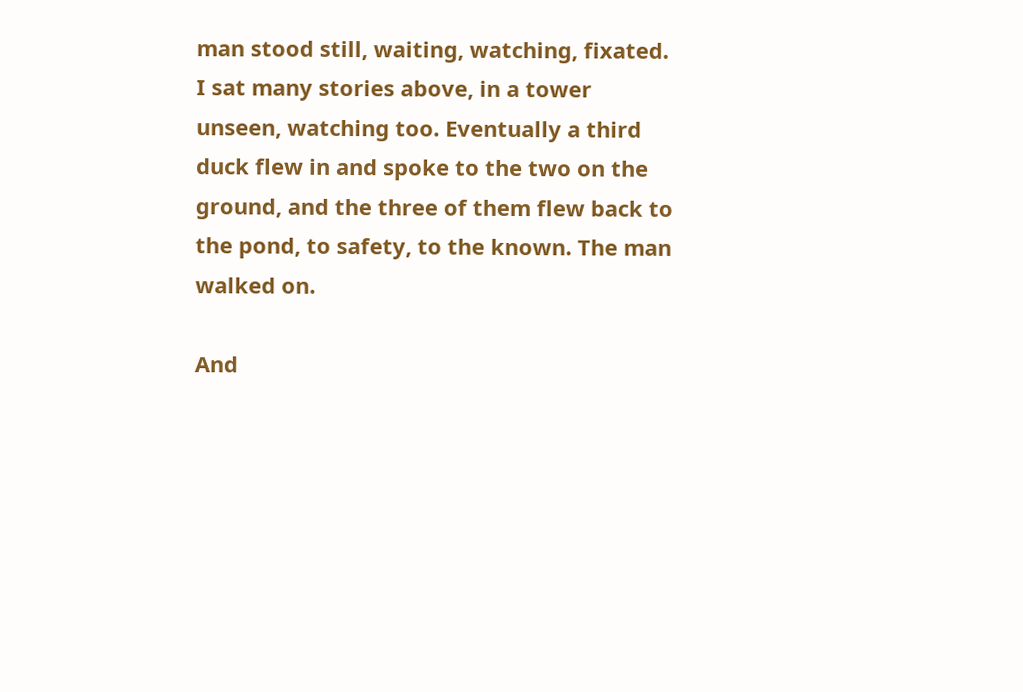man stood still, waiting, watching, fixated. I sat many stories above, in a tower unseen, watching too. Eventually a third duck flew in and spoke to the two on the ground, and the three of them flew back to the pond, to safety, to the known. The man walked on.

And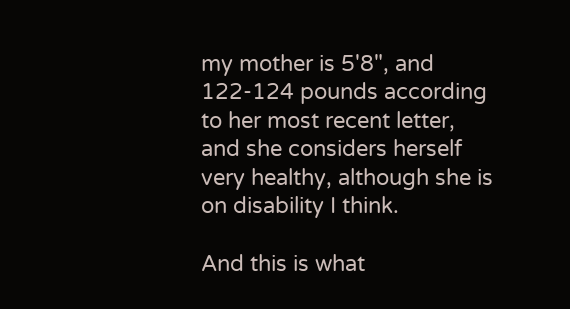my mother is 5'8", and 122-124 pounds according to her most recent letter, and she considers herself very healthy, although she is on disability I think.

And this is what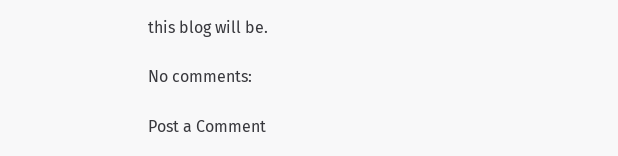this blog will be.

No comments:

Post a Comment